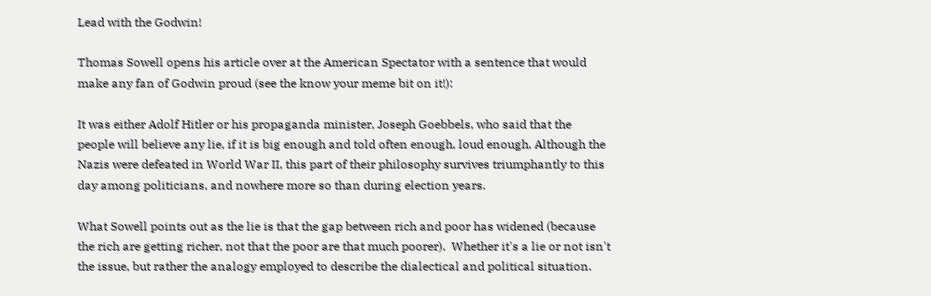Lead with the Godwin!

Thomas Sowell opens his article over at the American Spectator with a sentence that would make any fan of Godwin proud (see the know your meme bit on it!):

It was either Adolf Hitler or his propaganda minister, Joseph Goebbels, who said that the people will believe any lie, if it is big enough and told often enough, loud enough. Although the Nazis were defeated in World War II, this part of their philosophy survives triumphantly to this day among politicians, and nowhere more so than during election years.

What Sowell points out as the lie is that the gap between rich and poor has widened (because the rich are getting richer, not that the poor are that much poorer).  Whether it's a lie or not isn't the issue, but rather the analogy employed to describe the dialectical and political situation.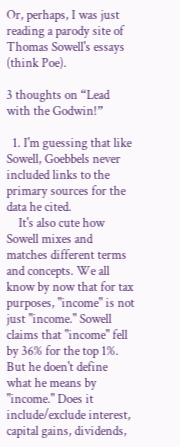Or, perhaps, I was just reading a parody site of Thomas Sowell's essays (think Poe).

3 thoughts on “Lead with the Godwin!”

  1. I'm guessing that like Sowell, Goebbels never included links to the primary sources for the data he cited.
    It's also cute how Sowell mixes and matches different terms and concepts. We all know by now that for tax purposes, "income" is not just "income." Sowell claims that "income" fell by 36% for the top 1%. But he doen't define what he means by "income." Does it include/exclude interest, capital gains, dividends,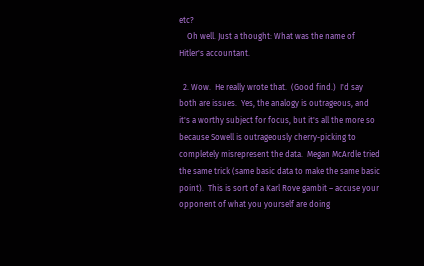etc?
    Oh well. Just a thought: What was the name of Hitler's accountant.

  2. Wow.  He really wrote that.  (Good find.)  I'd say both are issues.  Yes, the analogy is outrageous, and it's a worthy subject for focus, but it's all the more so because Sowell is outrageously cherry-picking to completely misrepresent the data.  Megan McArdle tried the same trick (same basic data to make the same basic point).  This is sort of a Karl Rove gambit – accuse your opponent of what you yourself are doing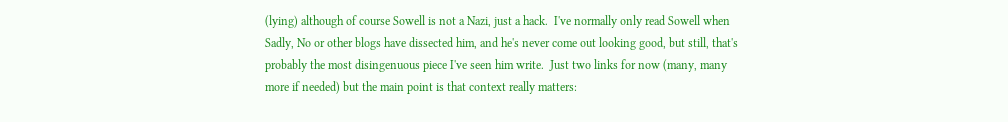(lying) although of course Sowell is not a Nazi, just a hack.  I've normally only read Sowell when Sadly, No or other blogs have dissected him, and he's never come out looking good, but still, that's probably the most disingenuous piece I've seen him write.  Just two links for now (many, many more if needed) but the main point is that context really matters: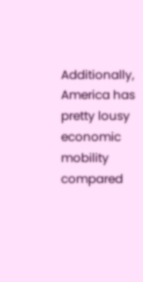Additionally, America has pretty lousy economic mobility compared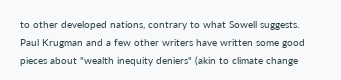to other developed nations, contrary to what Sowell suggests.  Paul Krugman and a few other writers have written some good pieces about "wealth inequity deniers" (akin to climate change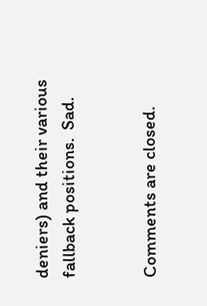deniers) and their various fallback positions.  Sad.


Comments are closed.